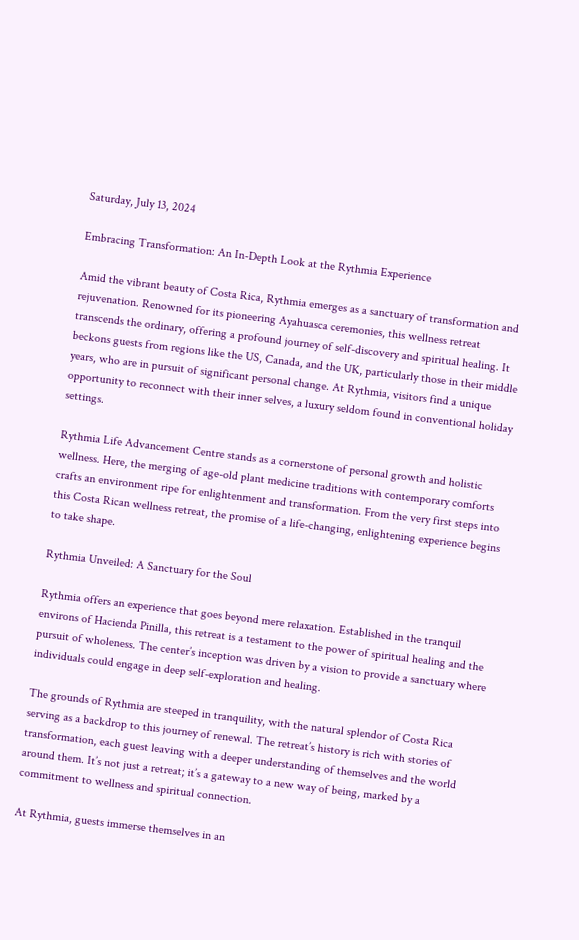Saturday, July 13, 2024

Embracing Transformation: An In-Depth Look at the Rythmia Experience

Amid the vibrant beauty of Costa Rica, Rythmia emerges as a sanctuary of transformation and rejuvenation. Renowned for its pioneering Ayahuasca ceremonies, this wellness retreat transcends the ordinary, offering a profound journey of self-discovery and spiritual healing. It beckons guests from regions like the US, Canada, and the UK, particularly those in their middle years, who are in pursuit of significant personal change. At Rythmia, visitors find a unique opportunity to reconnect with their inner selves, a luxury seldom found in conventional holiday settings.

Rythmia Life Advancement Centre stands as a cornerstone of personal growth and holistic wellness. Here, the merging of age-old plant medicine traditions with contemporary comforts crafts an environment ripe for enlightenment and transformation. From the very first steps into this Costa Rican wellness retreat, the promise of a life-changing, enlightening experience begins to take shape.

Rythmia Unveiled: A Sanctuary for the Soul

Rythmia offers an experience that goes beyond mere relaxation. Established in the tranquil environs of Hacienda Pinilla, this retreat is a testament to the power of spiritual healing and the pursuit of wholeness. The center’s inception was driven by a vision to provide a sanctuary where individuals could engage in deep self-exploration and healing.

The grounds of Rythmia are steeped in tranquility, with the natural splendor of Costa Rica serving as a backdrop to this journey of renewal. The retreat’s history is rich with stories of transformation, each guest leaving with a deeper understanding of themselves and the world around them. It’s not just a retreat; it’s a gateway to a new way of being, marked by a commitment to wellness and spiritual connection.

At Rythmia, guests immerse themselves in an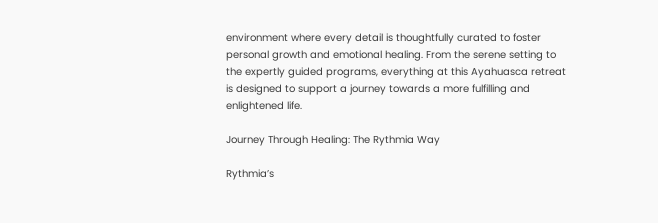environment where every detail is thoughtfully curated to foster personal growth and emotional healing. From the serene setting to the expertly guided programs, everything at this Ayahuasca retreat is designed to support a journey towards a more fulfilling and enlightened life.

Journey Through Healing: The Rythmia Way

Rythmia’s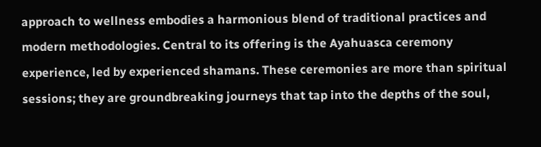approach to wellness embodies a harmonious blend of traditional practices and modern methodologies. Central to its offering is the Ayahuasca ceremony experience, led by experienced shamans. These ceremonies are more than spiritual sessions; they are groundbreaking journeys that tap into the depths of the soul,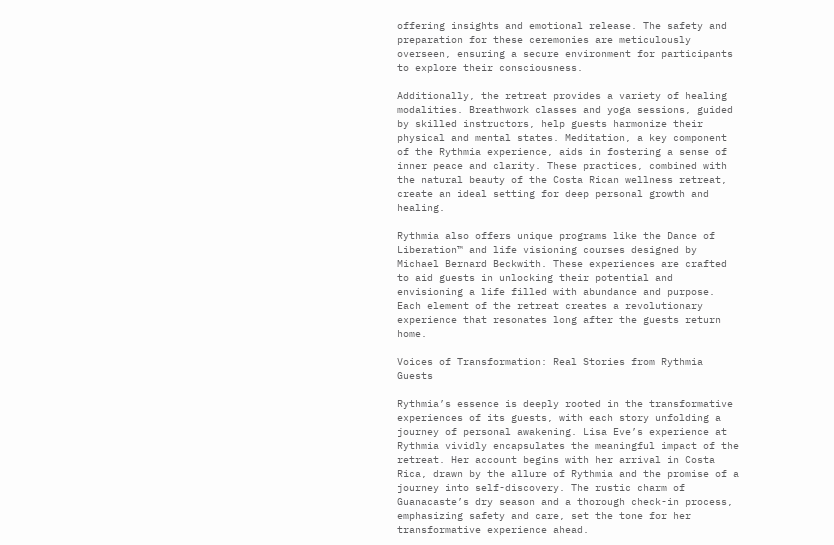offering insights and emotional release. The safety and preparation for these ceremonies are meticulously overseen, ensuring a secure environment for participants to explore their consciousness.

Additionally, the retreat provides a variety of healing modalities. Breathwork classes and yoga sessions, guided by skilled instructors, help guests harmonize their physical and mental states. Meditation, a key component of the Rythmia experience, aids in fostering a sense of inner peace and clarity. These practices, combined with the natural beauty of the Costa Rican wellness retreat, create an ideal setting for deep personal growth and healing.

Rythmia also offers unique programs like the Dance of Liberation™ and life visioning courses designed by Michael Bernard Beckwith. These experiences are crafted to aid guests in unlocking their potential and envisioning a life filled with abundance and purpose. Each element of the retreat creates a revolutionary experience that resonates long after the guests return home.

Voices of Transformation: Real Stories from Rythmia Guests

Rythmia’s essence is deeply rooted in the transformative experiences of its guests, with each story unfolding a journey of personal awakening. Lisa Eve’s experience at Rythmia vividly encapsulates the meaningful impact of the retreat. Her account begins with her arrival in Costa Rica, drawn by the allure of Rythmia and the promise of a journey into self-discovery. The rustic charm of Guanacaste’s dry season and a thorough check-in process, emphasizing safety and care, set the tone for her transformative experience ahead.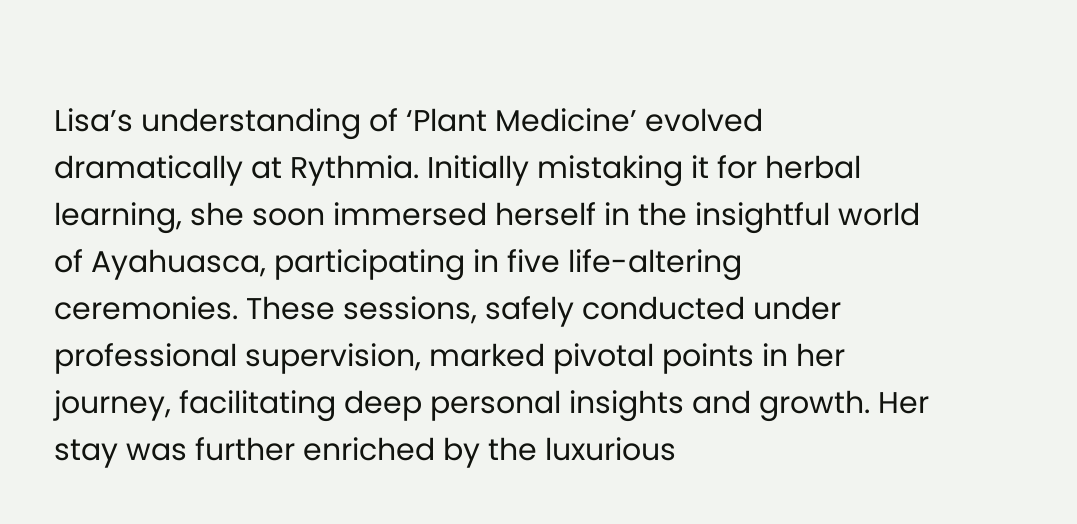Lisa’s understanding of ‘Plant Medicine’ evolved dramatically at Rythmia. Initially mistaking it for herbal learning, she soon immersed herself in the insightful world of Ayahuasca, participating in five life-altering ceremonies. These sessions, safely conducted under professional supervision, marked pivotal points in her journey, facilitating deep personal insights and growth. Her stay was further enriched by the luxurious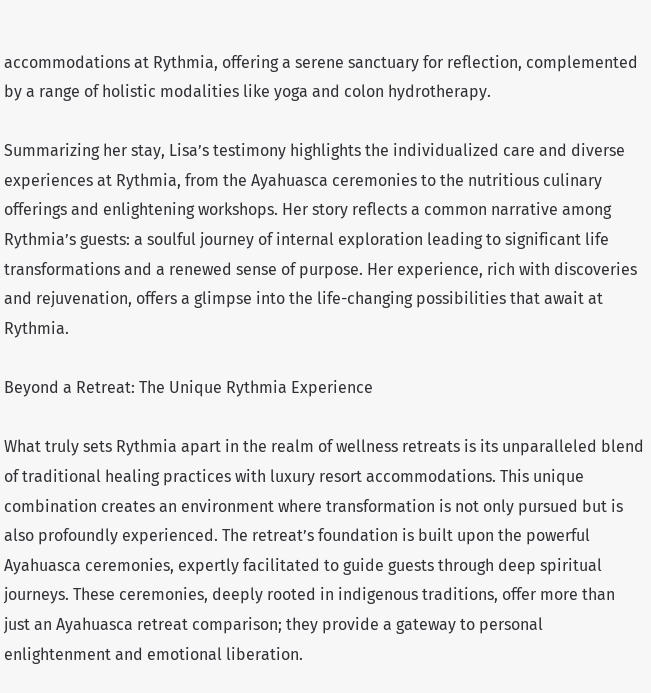accommodations at Rythmia, offering a serene sanctuary for reflection, complemented by a range of holistic modalities like yoga and colon hydrotherapy.

Summarizing her stay, Lisa’s testimony highlights the individualized care and diverse experiences at Rythmia, from the Ayahuasca ceremonies to the nutritious culinary offerings and enlightening workshops. Her story reflects a common narrative among Rythmia’s guests: a soulful journey of internal exploration leading to significant life transformations and a renewed sense of purpose. Her experience, rich with discoveries and rejuvenation, offers a glimpse into the life-changing possibilities that await at Rythmia.

Beyond a Retreat: The Unique Rythmia Experience

What truly sets Rythmia apart in the realm of wellness retreats is its unparalleled blend of traditional healing practices with luxury resort accommodations. This unique combination creates an environment where transformation is not only pursued but is also profoundly experienced. The retreat’s foundation is built upon the powerful Ayahuasca ceremonies, expertly facilitated to guide guests through deep spiritual journeys. These ceremonies, deeply rooted in indigenous traditions, offer more than just an Ayahuasca retreat comparison; they provide a gateway to personal enlightenment and emotional liberation.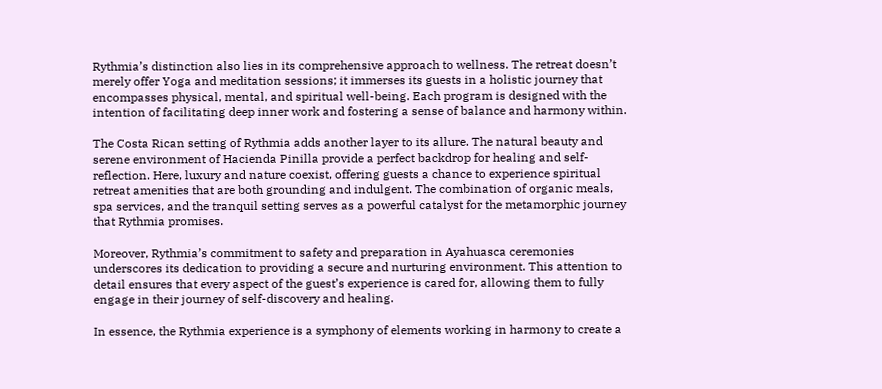Rythmia’s distinction also lies in its comprehensive approach to wellness. The retreat doesn’t merely offer Yoga and meditation sessions; it immerses its guests in a holistic journey that encompasses physical, mental, and spiritual well-being. Each program is designed with the intention of facilitating deep inner work and fostering a sense of balance and harmony within.

The Costa Rican setting of Rythmia adds another layer to its allure. The natural beauty and serene environment of Hacienda Pinilla provide a perfect backdrop for healing and self-reflection. Here, luxury and nature coexist, offering guests a chance to experience spiritual retreat amenities that are both grounding and indulgent. The combination of organic meals, spa services, and the tranquil setting serves as a powerful catalyst for the metamorphic journey that Rythmia promises.

Moreover, Rythmia’s commitment to safety and preparation in Ayahuasca ceremonies underscores its dedication to providing a secure and nurturing environment. This attention to detail ensures that every aspect of the guest’s experience is cared for, allowing them to fully engage in their journey of self-discovery and healing.

In essence, the Rythmia experience is a symphony of elements working in harmony to create a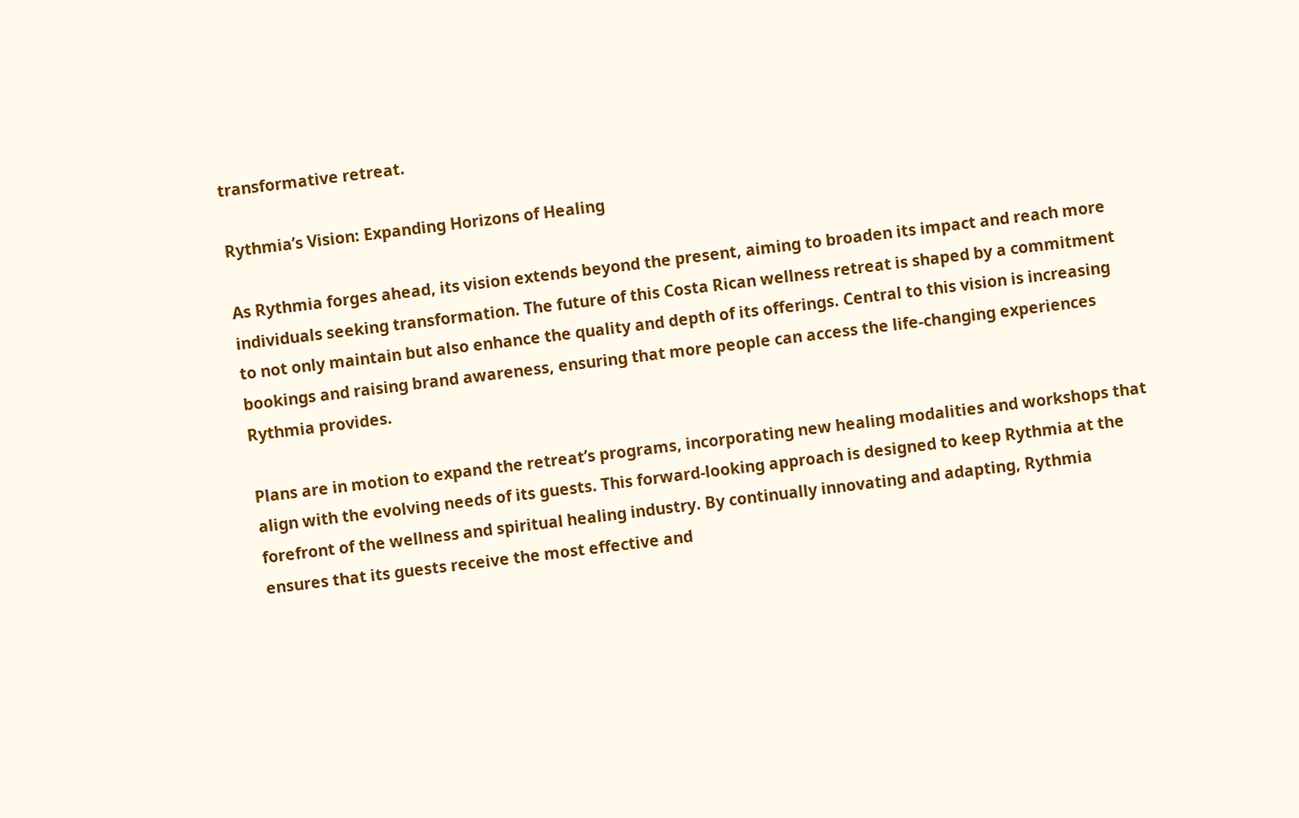transformative retreat.

Rythmia’s Vision: Expanding Horizons of Healing

As Rythmia forges ahead, its vision extends beyond the present, aiming to broaden its impact and reach more individuals seeking transformation. The future of this Costa Rican wellness retreat is shaped by a commitment to not only maintain but also enhance the quality and depth of its offerings. Central to this vision is increasing bookings and raising brand awareness, ensuring that more people can access the life-changing experiences Rythmia provides.

Plans are in motion to expand the retreat’s programs, incorporating new healing modalities and workshops that align with the evolving needs of its guests. This forward-looking approach is designed to keep Rythmia at the forefront of the wellness and spiritual healing industry. By continually innovating and adapting, Rythmia ensures that its guests receive the most effective and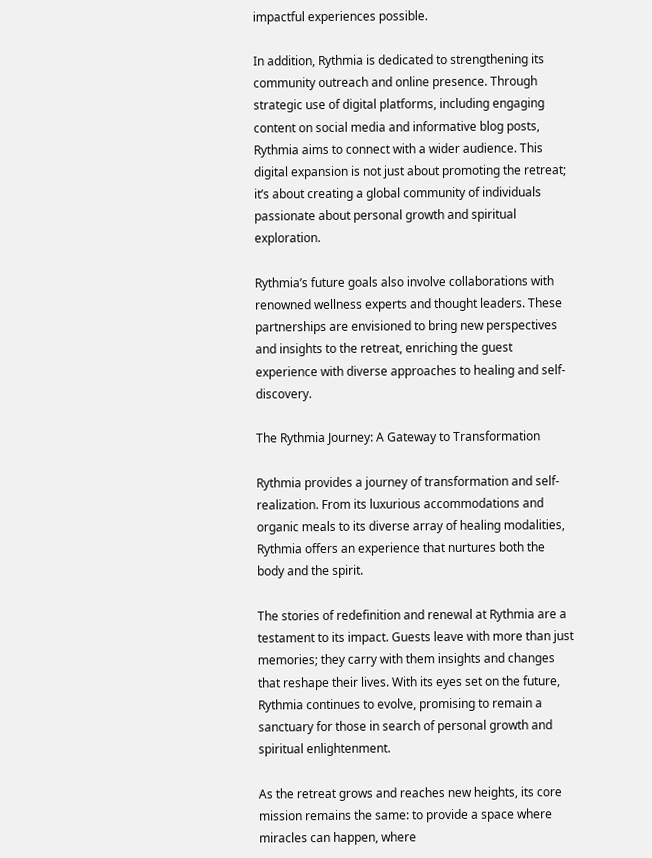impactful experiences possible.

In addition, Rythmia is dedicated to strengthening its community outreach and online presence. Through strategic use of digital platforms, including engaging content on social media and informative blog posts, Rythmia aims to connect with a wider audience. This digital expansion is not just about promoting the retreat; it’s about creating a global community of individuals passionate about personal growth and spiritual exploration.

Rythmia’s future goals also involve collaborations with renowned wellness experts and thought leaders. These partnerships are envisioned to bring new perspectives and insights to the retreat, enriching the guest experience with diverse approaches to healing and self-discovery.

The Rythmia Journey: A Gateway to Transformation

Rythmia provides a journey of transformation and self-realization. From its luxurious accommodations and organic meals to its diverse array of healing modalities, Rythmia offers an experience that nurtures both the body and the spirit.

The stories of redefinition and renewal at Rythmia are a testament to its impact. Guests leave with more than just memories; they carry with them insights and changes that reshape their lives. With its eyes set on the future, Rythmia continues to evolve, promising to remain a sanctuary for those in search of personal growth and spiritual enlightenment.

As the retreat grows and reaches new heights, its core mission remains the same: to provide a space where miracles can happen, where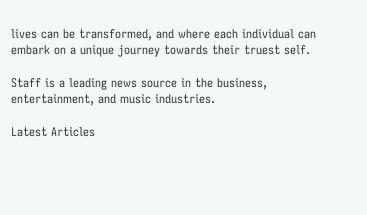lives can be transformed, and where each individual can embark on a unique journey towards their truest self.

Staff is a leading news source in the business, entertainment, and music industries.

Latest Articles